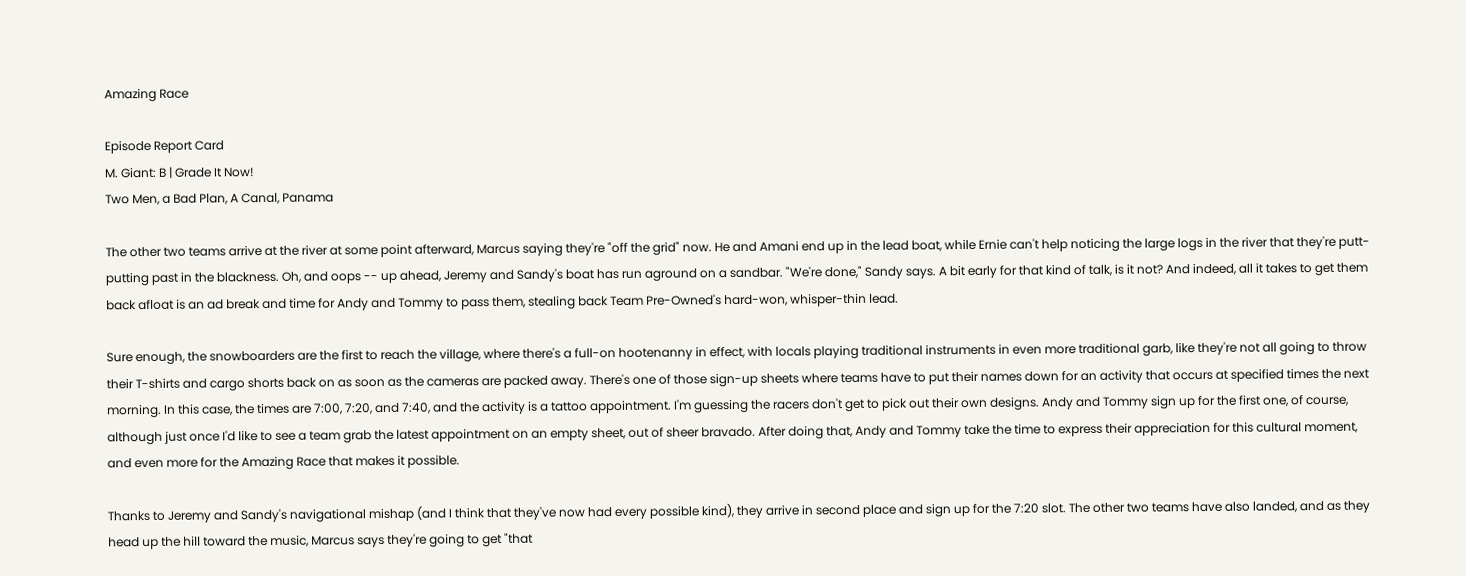Amazing Race

Episode Report Card
M. Giant: B | Grade It Now!
Two Men, a Bad Plan, A Canal, Panama

The other two teams arrive at the river at some point afterward, Marcus saying they're "off the grid" now. He and Amani end up in the lead boat, while Ernie can't help noticing the large logs in the river that they're putt-putting past in the blackness. Oh, and oops -- up ahead, Jeremy and Sandy's boat has run aground on a sandbar. "We're done," Sandy says. A bit early for that kind of talk, is it not? And indeed, all it takes to get them back afloat is an ad break and time for Andy and Tommy to pass them, stealing back Team Pre-Owned's hard-won, whisper-thin lead.

Sure enough, the snowboarders are the first to reach the village, where there's a full-on hootenanny in effect, with locals playing traditional instruments in even more traditional garb, like they're not all going to throw their T-shirts and cargo shorts back on as soon as the cameras are packed away. There's one of those sign-up sheets where teams have to put their names down for an activity that occurs at specified times the next morning. In this case, the times are 7:00, 7:20, and 7:40, and the activity is a tattoo appointment. I'm guessing the racers don't get to pick out their own designs. Andy and Tommy sign up for the first one, of course, although just once I'd like to see a team grab the latest appointment on an empty sheet, out of sheer bravado. After doing that, Andy and Tommy take the time to express their appreciation for this cultural moment, and even more for the Amazing Race that makes it possible.

Thanks to Jeremy and Sandy's navigational mishap (and I think that they've now had every possible kind), they arrive in second place and sign up for the 7:20 slot. The other two teams have also landed, and as they head up the hill toward the music, Marcus says they're going to get "that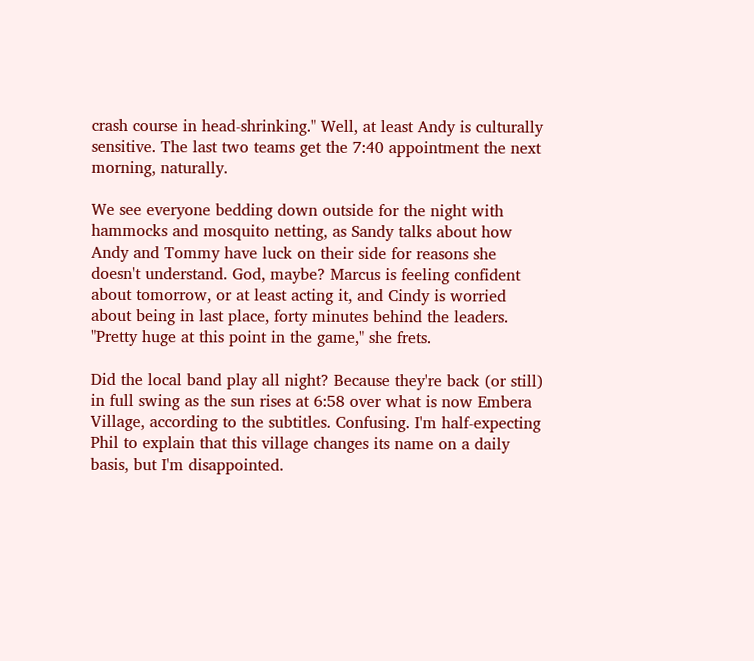crash course in head-shrinking." Well, at least Andy is culturally sensitive. The last two teams get the 7:40 appointment the next morning, naturally.

We see everyone bedding down outside for the night with hammocks and mosquito netting, as Sandy talks about how Andy and Tommy have luck on their side for reasons she doesn't understand. God, maybe? Marcus is feeling confident about tomorrow, or at least acting it, and Cindy is worried about being in last place, forty minutes behind the leaders. "Pretty huge at this point in the game," she frets.

Did the local band play all night? Because they're back (or still) in full swing as the sun rises at 6:58 over what is now Embera Village, according to the subtitles. Confusing. I'm half-expecting Phil to explain that this village changes its name on a daily basis, but I'm disappointed.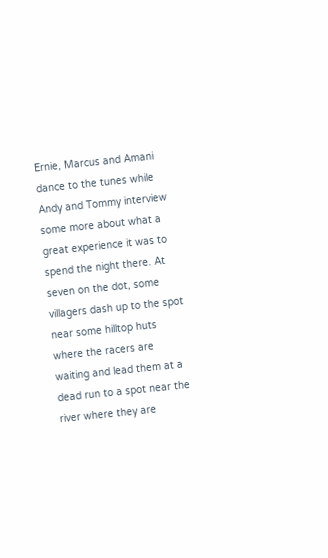Ernie, Marcus and Amani dance to the tunes while Andy and Tommy interview some more about what a great experience it was to spend the night there. At seven on the dot, some villagers dash up to the spot near some hilltop huts where the racers are waiting and lead them at a dead run to a spot near the river where they are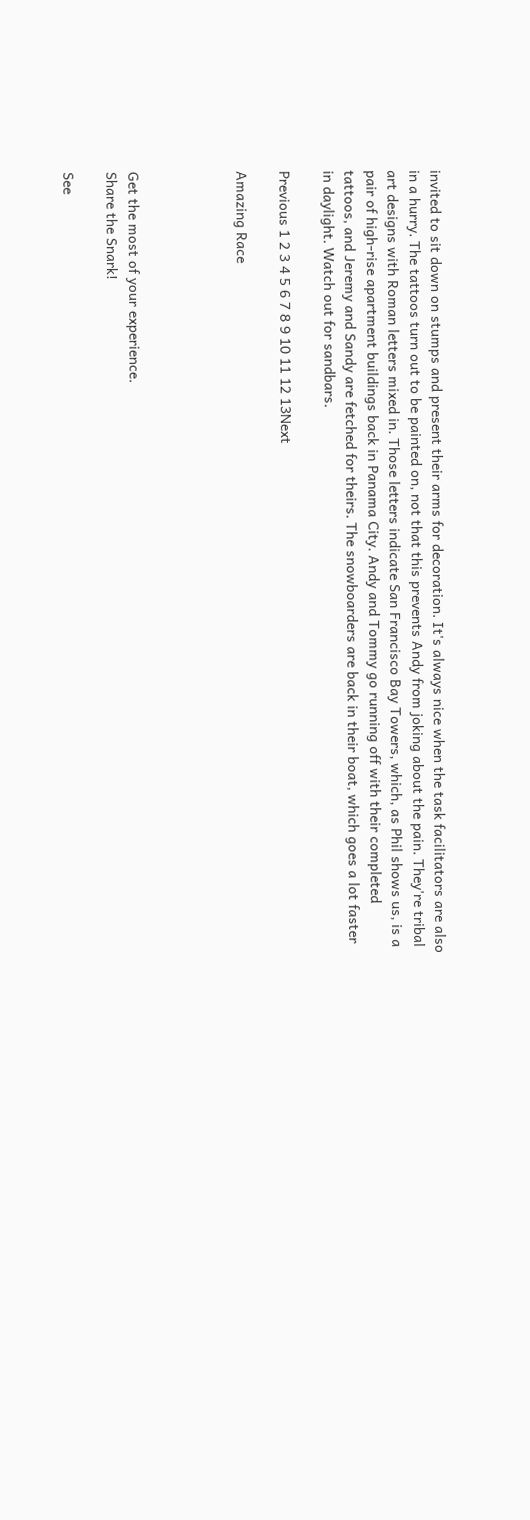invited to sit down on stumps and present their arms for decoration. It's always nice when the task facilitators are also in a hurry. The tattoos turn out to be painted on, not that this prevents Andy from joking about the pain. They're tribal art designs with Roman letters mixed in. Those letters indicate San Francisco Bay Towers, which, as Phil shows us, is a pair of high-rise apartment buildings back in Panama City. Andy and Tommy go running off with their completed tattoos, and Jeremy and Sandy are fetched for theirs. The snowboarders are back in their boat, which goes a lot faster in daylight. Watch out for sandbars.

Previous 1 2 3 4 5 6 7 8 9 10 11 12 13Next

Amazing Race




Get the most of your experience.
Share the Snark!

See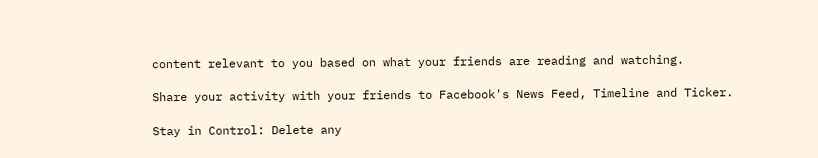content relevant to you based on what your friends are reading and watching.

Share your activity with your friends to Facebook's News Feed, Timeline and Ticker.

Stay in Control: Delete any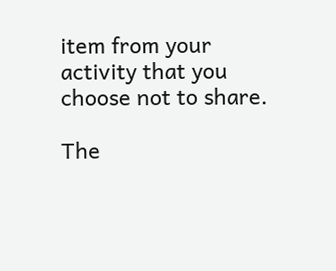item from your activity that you choose not to share.

The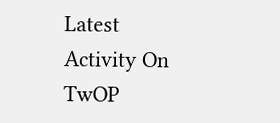Latest Activity On TwOP